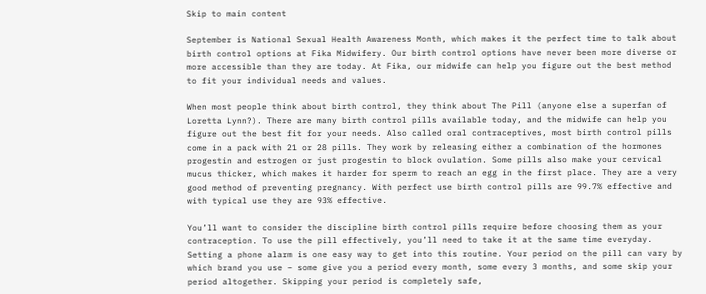Skip to main content

September is National Sexual Health Awareness Month, which makes it the perfect time to talk about birth control options at Fika Midwifery. Our birth control options have never been more diverse or more accessible than they are today. At Fika, our midwife can help you figure out the best method to fit your individual needs and values.

When most people think about birth control, they think about The Pill (anyone else a superfan of Loretta Lynn?). There are many birth control pills available today, and the midwife can help you figure out the best fit for your needs. Also called oral contraceptives, most birth control pills come in a pack with 21 or 28 pills. They work by releasing either a combination of the hormones progestin and estrogen or just progestin to block ovulation. Some pills also make your cervical mucus thicker, which makes it harder for sperm to reach an egg in the first place. They are a very good method of preventing pregnancy. With perfect use birth control pills are 99.7% effective and with typical use they are 93% effective.

You’ll want to consider the discipline birth control pills require before choosing them as your contraception. To use the pill effectively, you’ll need to take it at the same time everyday. Setting a phone alarm is one easy way to get into this routine. Your period on the pill can vary by which brand you use – some give you a period every month, some every 3 months, and some skip your period altogether. Skipping your period is completely safe,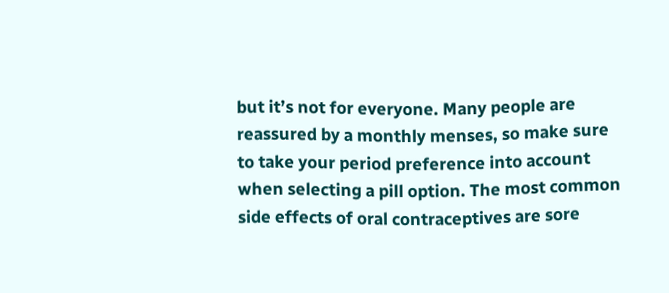but it’s not for everyone. Many people are reassured by a monthly menses, so make sure to take your period preference into account when selecting a pill option. The most common side effects of oral contraceptives are sore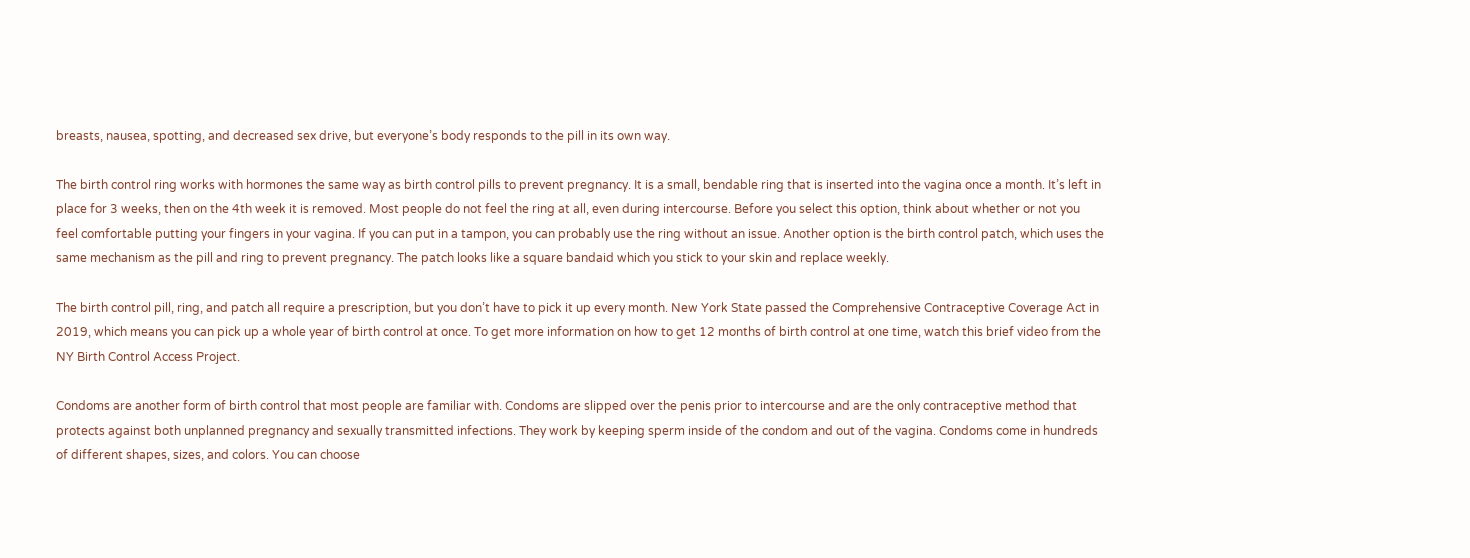breasts, nausea, spotting, and decreased sex drive, but everyone’s body responds to the pill in its own way.

The birth control ring works with hormones the same way as birth control pills to prevent pregnancy. It is a small, bendable ring that is inserted into the vagina once a month. It’s left in place for 3 weeks, then on the 4th week it is removed. Most people do not feel the ring at all, even during intercourse. Before you select this option, think about whether or not you feel comfortable putting your fingers in your vagina. If you can put in a tampon, you can probably use the ring without an issue. Another option is the birth control patch, which uses the same mechanism as the pill and ring to prevent pregnancy. The patch looks like a square bandaid which you stick to your skin and replace weekly.

The birth control pill, ring, and patch all require a prescription, but you don’t have to pick it up every month. New York State passed the Comprehensive Contraceptive Coverage Act in 2019, which means you can pick up a whole year of birth control at once. To get more information on how to get 12 months of birth control at one time, watch this brief video from the NY Birth Control Access Project.

Condoms are another form of birth control that most people are familiar with. Condoms are slipped over the penis prior to intercourse and are the only contraceptive method that protects against both unplanned pregnancy and sexually transmitted infections. They work by keeping sperm inside of the condom and out of the vagina. Condoms come in hundreds of different shapes, sizes, and colors. You can choose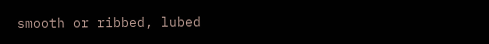smooth or ribbed, lubed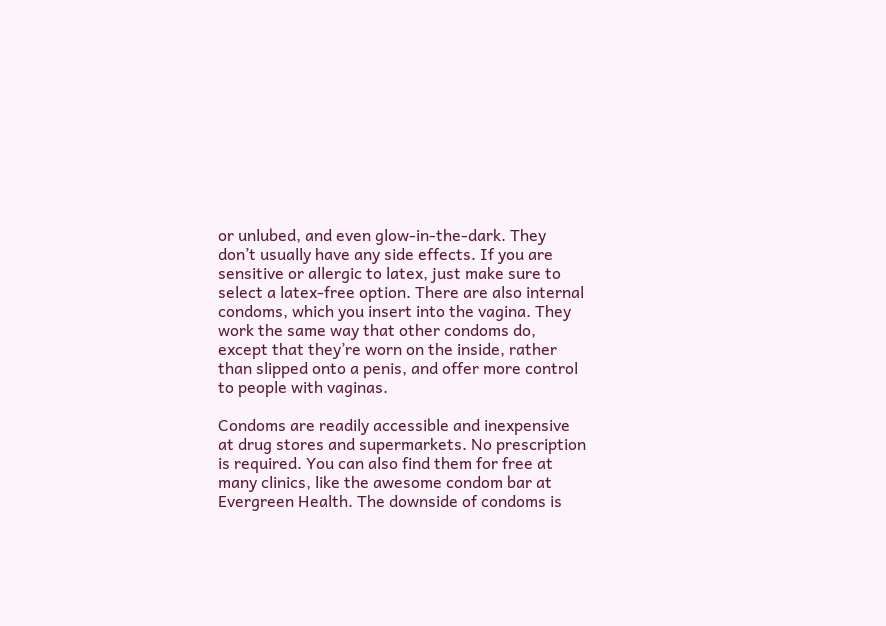or unlubed, and even glow-in-the-dark. They don’t usually have any side effects. If you are sensitive or allergic to latex, just make sure to select a latex-free option. There are also internal condoms, which you insert into the vagina. They work the same way that other condoms do, except that they’re worn on the inside, rather than slipped onto a penis, and offer more control to people with vaginas.

Condoms are readily accessible and inexpensive at drug stores and supermarkets. No prescription is required. You can also find them for free at many clinics, like the awesome condom bar at Evergreen Health. The downside of condoms is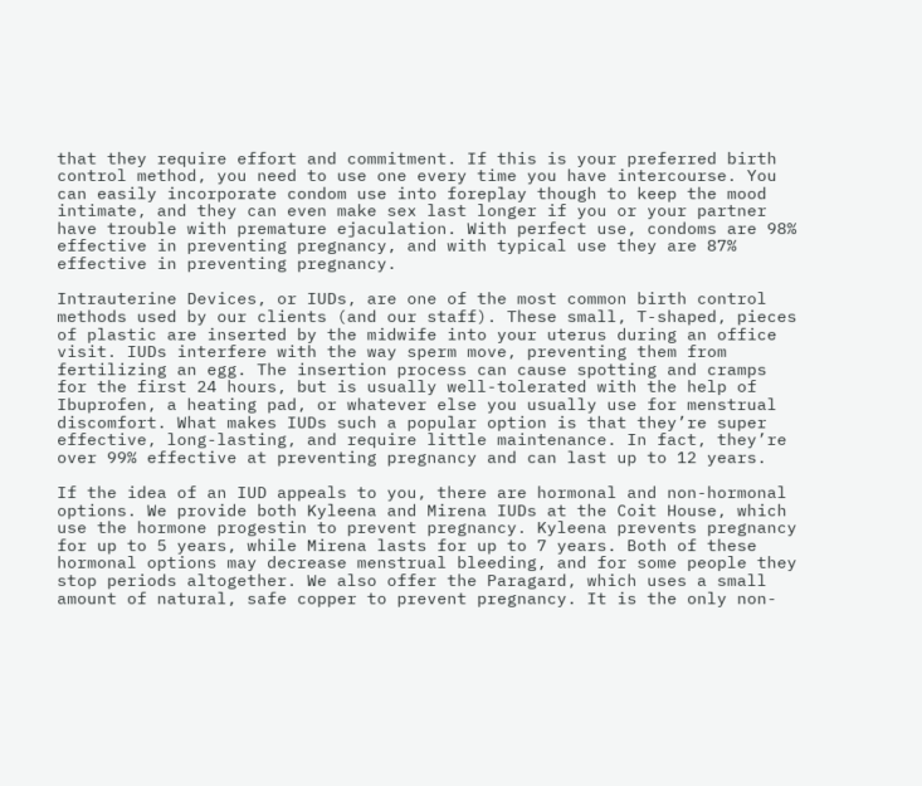that they require effort and commitment. If this is your preferred birth control method, you need to use one every time you have intercourse. You can easily incorporate condom use into foreplay though to keep the mood intimate, and they can even make sex last longer if you or your partner have trouble with premature ejaculation. With perfect use, condoms are 98% effective in preventing pregnancy, and with typical use they are 87% effective in preventing pregnancy.

Intrauterine Devices, or IUDs, are one of the most common birth control methods used by our clients (and our staff). These small, T-shaped, pieces of plastic are inserted by the midwife into your uterus during an office visit. IUDs interfere with the way sperm move, preventing them from fertilizing an egg. The insertion process can cause spotting and cramps for the first 24 hours, but is usually well-tolerated with the help of Ibuprofen, a heating pad, or whatever else you usually use for menstrual discomfort. What makes IUDs such a popular option is that they’re super effective, long-lasting, and require little maintenance. In fact, they’re over 99% effective at preventing pregnancy and can last up to 12 years.

If the idea of an IUD appeals to you, there are hormonal and non-hormonal options. We provide both Kyleena and Mirena IUDs at the Coit House, which use the hormone progestin to prevent pregnancy. Kyleena prevents pregnancy for up to 5 years, while Mirena lasts for up to 7 years. Both of these hormonal options may decrease menstrual bleeding, and for some people they stop periods altogether. We also offer the Paragard, which uses a small amount of natural, safe copper to prevent pregnancy. It is the only non-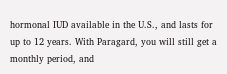hormonal IUD available in the U.S., and lasts for up to 12 years. With Paragard, you will still get a monthly period, and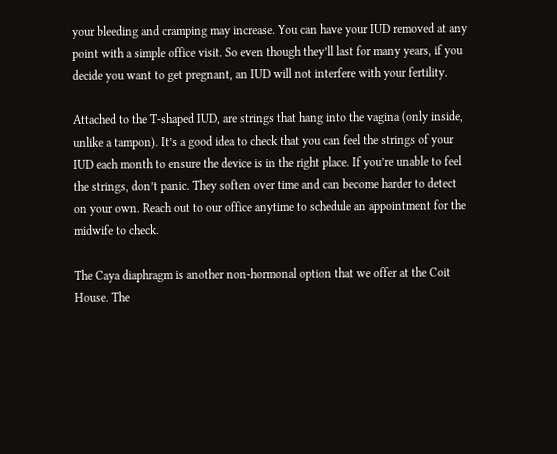your bleeding and cramping may increase. You can have your IUD removed at any point with a simple office visit. So even though they’ll last for many years, if you decide you want to get pregnant, an IUD will not interfere with your fertility.

Attached to the T-shaped IUD, are strings that hang into the vagina (only inside, unlike a tampon). It’s a good idea to check that you can feel the strings of your IUD each month to ensure the device is in the right place. If you’re unable to feel the strings, don’t panic. They soften over time and can become harder to detect on your own. Reach out to our office anytime to schedule an appointment for the midwife to check.

The Caya diaphragm is another non-hormonal option that we offer at the Coit House. The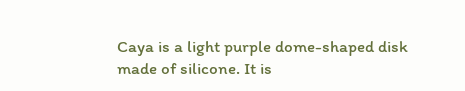Caya is a light purple dome-shaped disk made of silicone. It is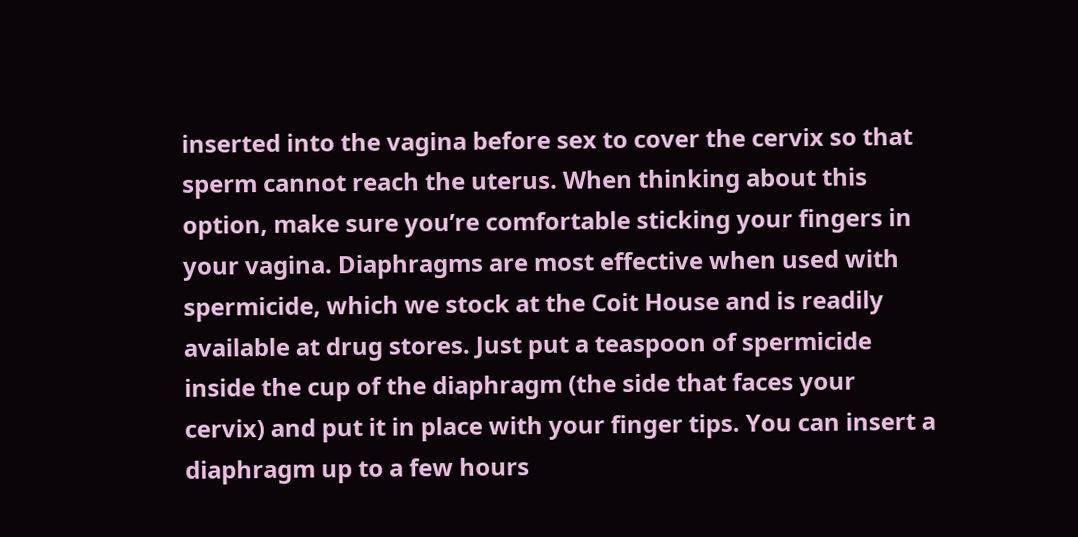inserted into the vagina before sex to cover the cervix so that sperm cannot reach the uterus. When thinking about this option, make sure you’re comfortable sticking your fingers in your vagina. Diaphragms are most effective when used with spermicide, which we stock at the Coit House and is readily available at drug stores. Just put a teaspoon of spermicide inside the cup of the diaphragm (the side that faces your cervix) and put it in place with your finger tips. You can insert a diaphragm up to a few hours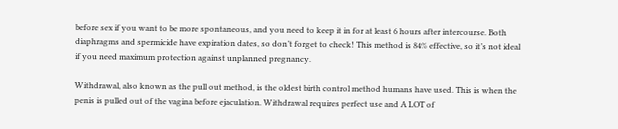before sex if you want to be more spontaneous, and you need to keep it in for at least 6 hours after intercourse. Both diaphragms and spermicide have expiration dates, so don’t forget to check! This method is 84% effective, so it’s not ideal if you need maximum protection against unplanned pregnancy.

Withdrawal, also known as the pull out method, is the oldest birth control method humans have used. This is when the penis is pulled out of the vagina before ejaculation. Withdrawal requires perfect use and A LOT of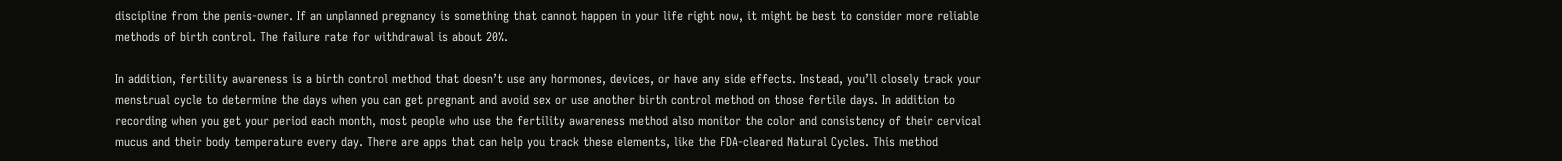discipline from the penis-owner. If an unplanned pregnancy is something that cannot happen in your life right now, it might be best to consider more reliable methods of birth control. The failure rate for withdrawal is about 20%.

In addition, fertility awareness is a birth control method that doesn’t use any hormones, devices, or have any side effects. Instead, you’ll closely track your menstrual cycle to determine the days when you can get pregnant and avoid sex or use another birth control method on those fertile days. In addition to recording when you get your period each month, most people who use the fertility awareness method also monitor the color and consistency of their cervical mucus and their body temperature every day. There are apps that can help you track these elements, like the FDA-cleared Natural Cycles. This method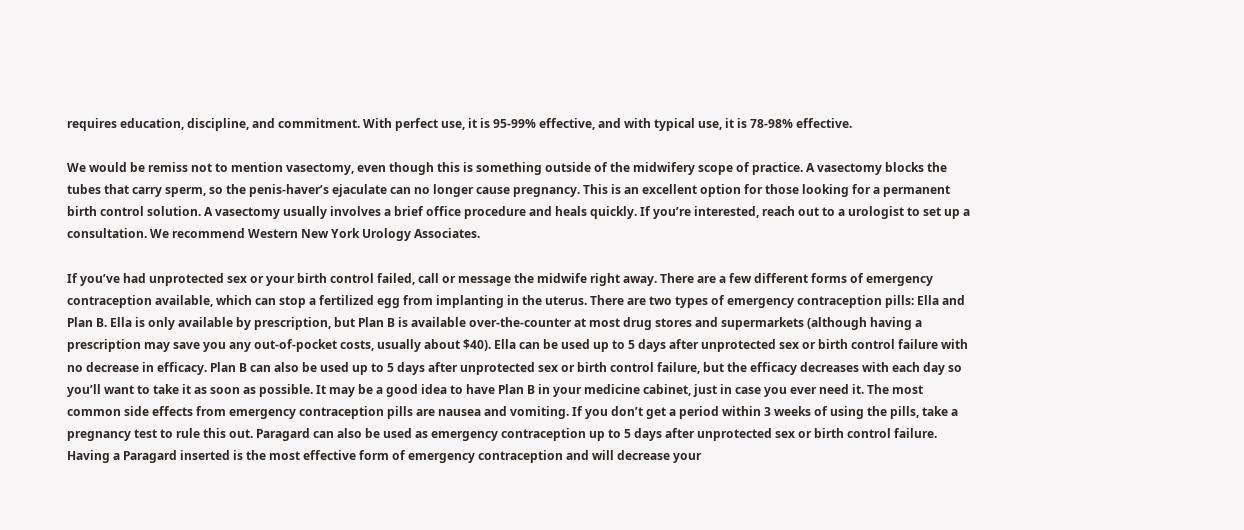requires education, discipline, and commitment. With perfect use, it is 95-99% effective, and with typical use, it is 78-98% effective.

We would be remiss not to mention vasectomy, even though this is something outside of the midwifery scope of practice. A vasectomy blocks the tubes that carry sperm, so the penis-haver’s ejaculate can no longer cause pregnancy. This is an excellent option for those looking for a permanent birth control solution. A vasectomy usually involves a brief office procedure and heals quickly. If you’re interested, reach out to a urologist to set up a consultation. We recommend Western New York Urology Associates.

If you’ve had unprotected sex or your birth control failed, call or message the midwife right away. There are a few different forms of emergency contraception available, which can stop a fertilized egg from implanting in the uterus. There are two types of emergency contraception pills: Ella and Plan B. Ella is only available by prescription, but Plan B is available over-the-counter at most drug stores and supermarkets (although having a prescription may save you any out-of-pocket costs, usually about $40). Ella can be used up to 5 days after unprotected sex or birth control failure with no decrease in efficacy. Plan B can also be used up to 5 days after unprotected sex or birth control failure, but the efficacy decreases with each day so you’ll want to take it as soon as possible. It may be a good idea to have Plan B in your medicine cabinet, just in case you ever need it. The most common side effects from emergency contraception pills are nausea and vomiting. If you don’t get a period within 3 weeks of using the pills, take a pregnancy test to rule this out. Paragard can also be used as emergency contraception up to 5 days after unprotected sex or birth control failure. Having a Paragard inserted is the most effective form of emergency contraception and will decrease your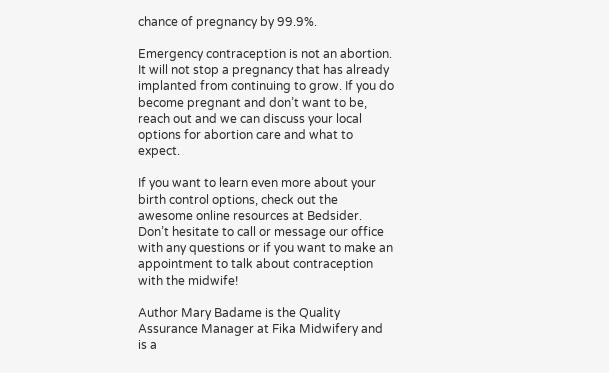chance of pregnancy by 99.9%.

Emergency contraception is not an abortion. It will not stop a pregnancy that has already implanted from continuing to grow. If you do become pregnant and don’t want to be, reach out and we can discuss your local options for abortion care and what to expect.

If you want to learn even more about your birth control options, check out the awesome online resources at Bedsider. Don’t hesitate to call or message our office with any questions or if you want to make an appointment to talk about contraception with the midwife!

Author Mary Badame is the Quality Assurance Manager at Fika Midwifery and is a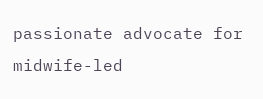passionate advocate for midwife-led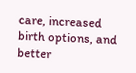care, increased birth options, and better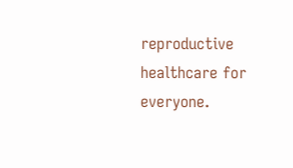reproductive healthcare for everyone.